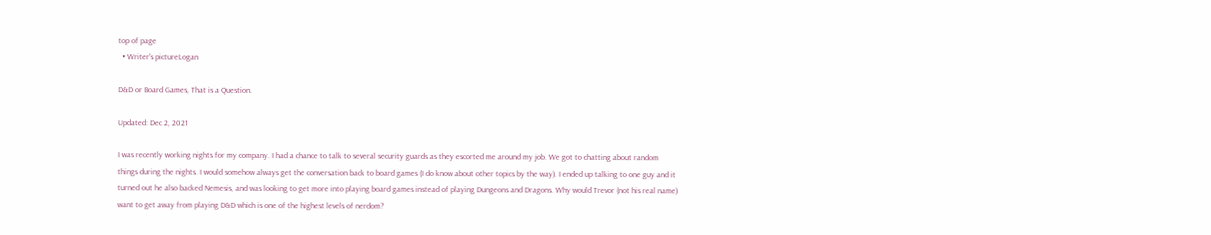top of page
  • Writer's pictureLogan

D&D or Board Games, That is a Question.

Updated: Dec 2, 2021

I was recently working nights for my company. I had a chance to talk to several security guards as they escorted me around my job. We got to chatting about random things during the nights. I would somehow always get the conversation back to board games (I do know about other topics by the way). I ended up talking to one guy and it turned out he also backed Nemesis, and was looking to get more into playing board games instead of playing Dungeons and Dragons. Why would Trevor (not his real name) want to get away from playing D&D which is one of the highest levels of nerdom?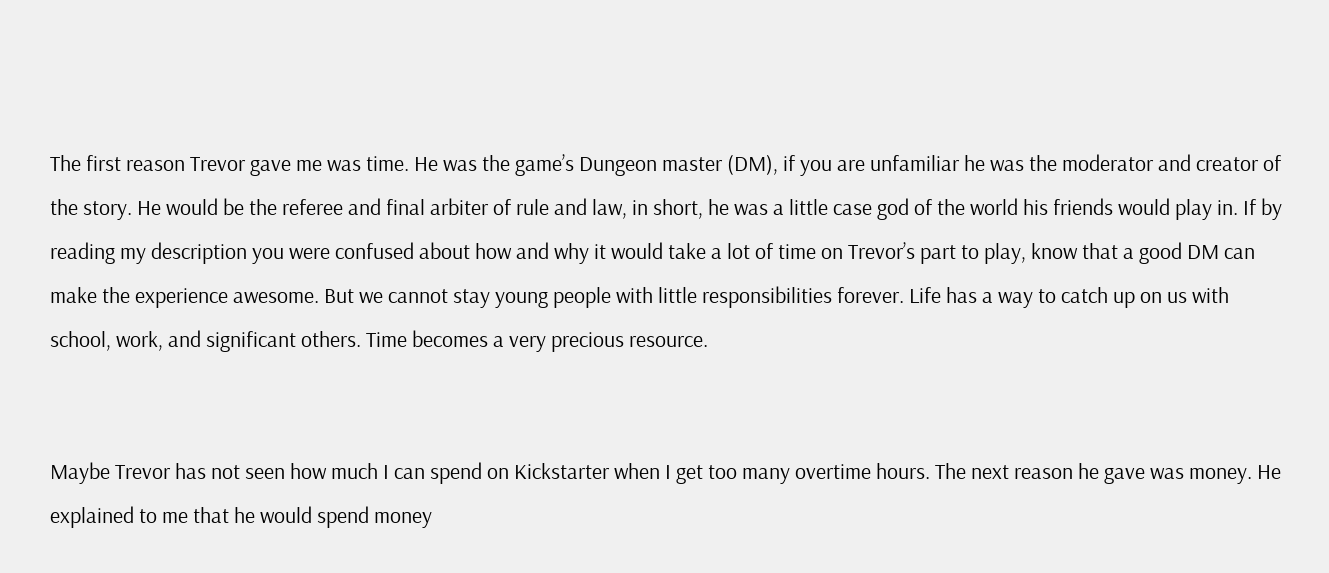The first reason Trevor gave me was time. He was the game’s Dungeon master (DM), if you are unfamiliar he was the moderator and creator of the story. He would be the referee and final arbiter of rule and law, in short, he was a little case god of the world his friends would play in. If by reading my description you were confused about how and why it would take a lot of time on Trevor’s part to play, know that a good DM can make the experience awesome. But we cannot stay young people with little responsibilities forever. Life has a way to catch up on us with school, work, and significant others. Time becomes a very precious resource.


Maybe Trevor has not seen how much I can spend on Kickstarter when I get too many overtime hours. The next reason he gave was money. He explained to me that he would spend money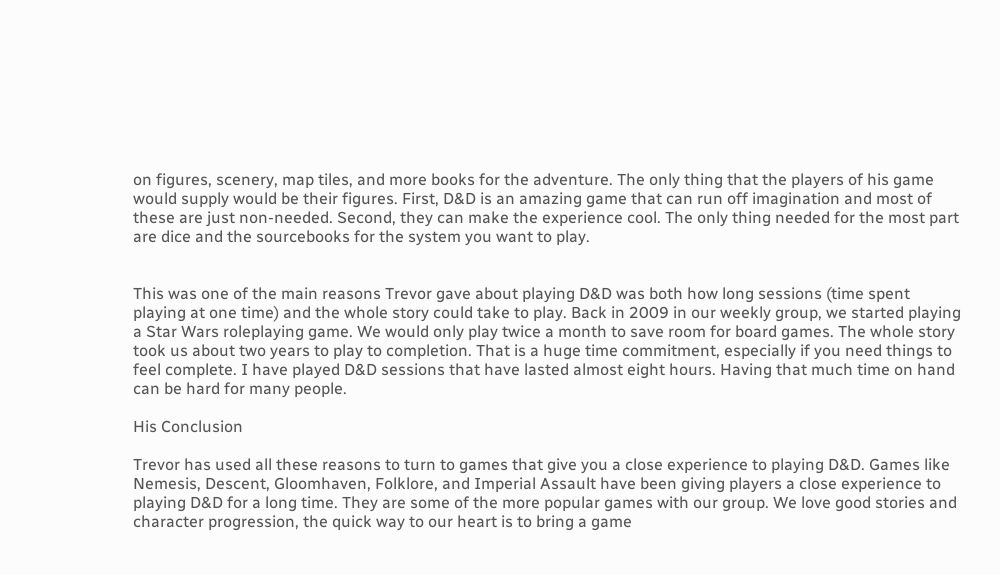on figures, scenery, map tiles, and more books for the adventure. The only thing that the players of his game would supply would be their figures. First, D&D is an amazing game that can run off imagination and most of these are just non-needed. Second, they can make the experience cool. The only thing needed for the most part are dice and the sourcebooks for the system you want to play.


This was one of the main reasons Trevor gave about playing D&D was both how long sessions (time spent playing at one time) and the whole story could take to play. Back in 2009 in our weekly group, we started playing a Star Wars roleplaying game. We would only play twice a month to save room for board games. The whole story took us about two years to play to completion. That is a huge time commitment, especially if you need things to feel complete. I have played D&D sessions that have lasted almost eight hours. Having that much time on hand can be hard for many people.

His Conclusion

Trevor has used all these reasons to turn to games that give you a close experience to playing D&D. Games like Nemesis, Descent, Gloomhaven, Folklore, and Imperial Assault have been giving players a close experience to playing D&D for a long time. They are some of the more popular games with our group. We love good stories and character progression, the quick way to our heart is to bring a game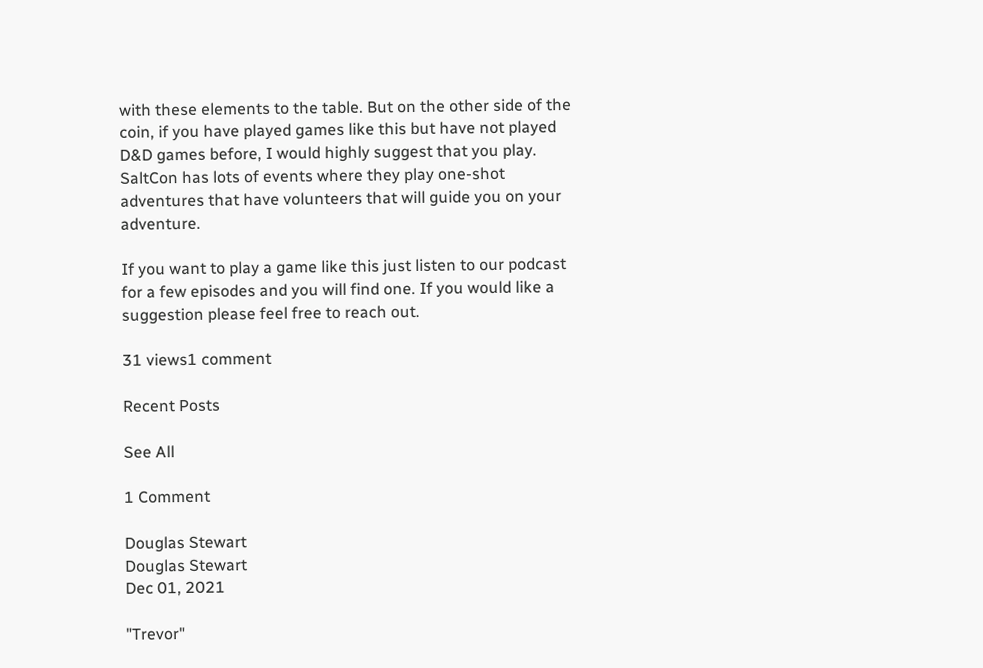with these elements to the table. But on the other side of the coin, if you have played games like this but have not played D&D games before, I would highly suggest that you play. SaltCon has lots of events where they play one-shot adventures that have volunteers that will guide you on your adventure.

If you want to play a game like this just listen to our podcast for a few episodes and you will find one. If you would like a suggestion please feel free to reach out.

31 views1 comment

Recent Posts

See All

1 Comment

Douglas Stewart
Douglas Stewart
Dec 01, 2021

"Trevor"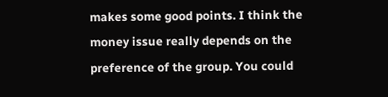makes some good points. I think the money issue really depends on the preference of the group. You could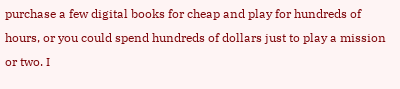purchase a few digital books for cheap and play for hundreds of hours, or you could spend hundreds of dollars just to play a mission or two. I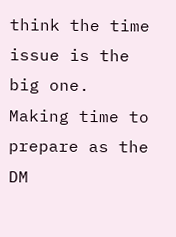think the time issue is the big one. Making time to prepare as the DM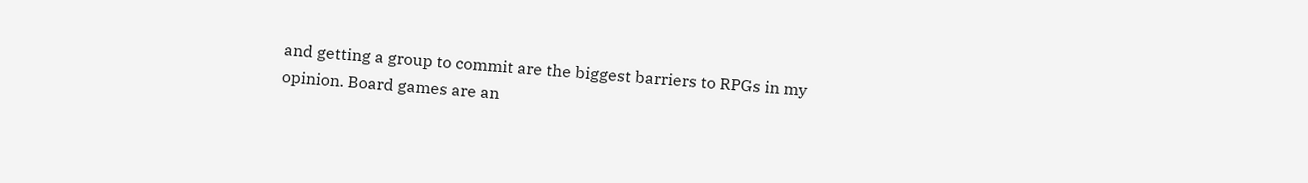and getting a group to commit are the biggest barriers to RPGs in my opinion. Board games are an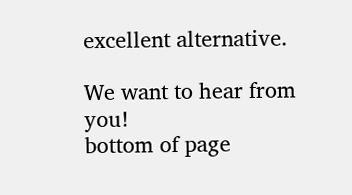excellent alternative.

We want to hear from you!
bottom of page